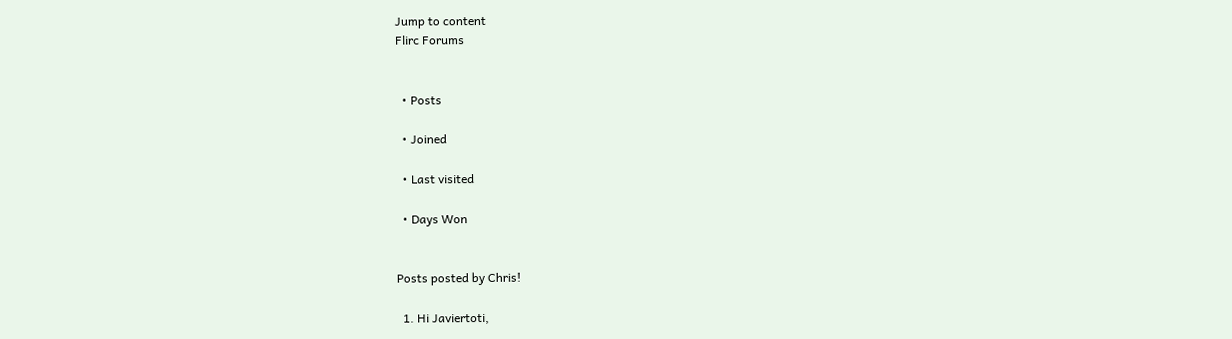Jump to content
Flirc Forums


  • Posts

  • Joined

  • Last visited

  • Days Won


Posts posted by Chris!

  1. Hi Javiertoti,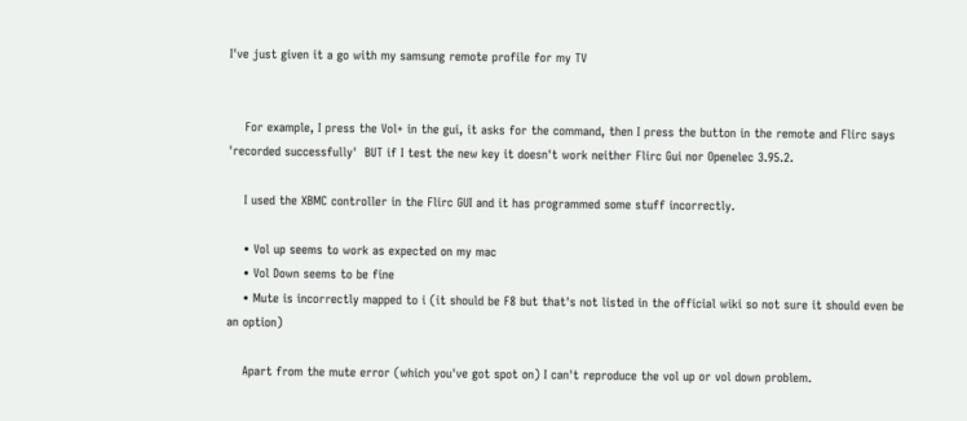I've just given it a go with my samsung remote profile for my TV


    For example, I press the Vol+ in the gui, it asks for the command, then I press the button in the remote and Flirc says 'recorded successfully'  BUT if I test the new key it doesn't work neither Flirc Gui nor Openelec 3.95.2.

    I used the XBMC controller in the Flirc GUI and it has programmed some stuff incorrectly.

    • Vol up seems to work as expected on my mac
    • Vol Down seems to be fine
    • Mute is incorrectly mapped to i (it should be F8 but that's not listed in the official wiki so not sure it should even be an option)

    Apart from the mute error (which you've got spot on) I can't reproduce the vol up or vol down problem.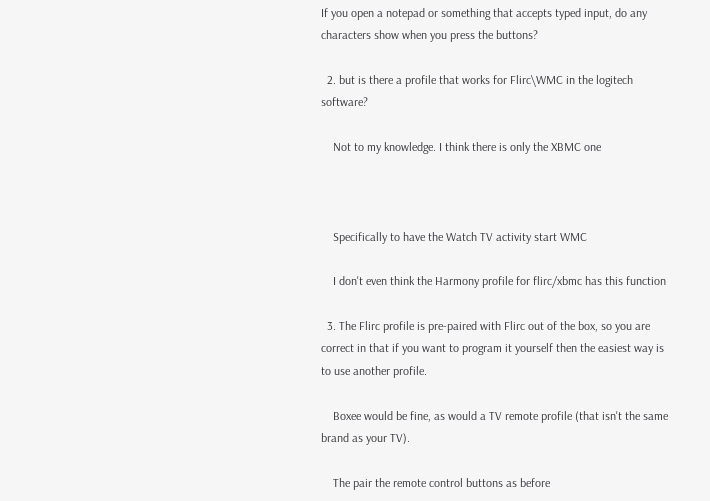If you open a notepad or something that accepts typed input, do any characters show when you press the buttons?

  2. but is there a profile that works for Flirc\WMC in the logitech software?

    Not to my knowledge. I think there is only the XBMC one



    Specifically to have the Watch TV activity start WMC

    I don't even think the Harmony profile for flirc/xbmc has this function

  3. The Flirc profile is pre-paired with Flirc out of the box, so you are correct in that if you want to program it yourself then the easiest way is to use another profile.

    Boxee would be fine, as would a TV remote profile (that isn't the same brand as your TV).

    The pair the remote control buttons as before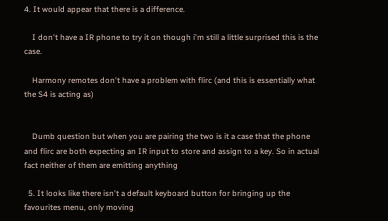4. It would appear that there is a difference.

    I don't have a IR phone to try it on though i'm still a little surprised this is the case.

    Harmony remotes don't have a problem with flirc (and this is essentially what the S4 is acting as)


    Dumb question but when you are pairing the two is it a case that the phone and flirc are both expecting an IR input to store and assign to a key. So in actual fact neither of them are emitting anything

  5. It looks like there isn't a default keyboard button for bringing up the favourites menu, only moving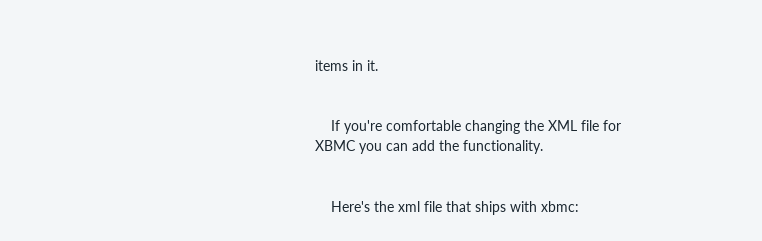items in it.


    If you're comfortable changing the XML file for XBMC you can add the functionality.


    Here's the xml file that ships with xbmc: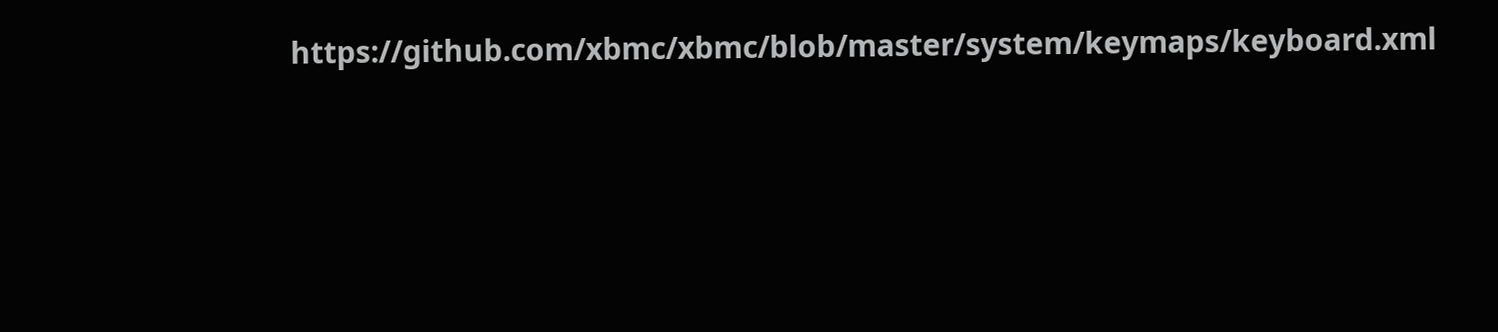https://github.com/xbmc/xbmc/blob/master/system/keymaps/keyboard.xml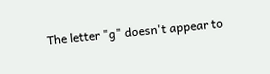The letter "g" doesn't appear to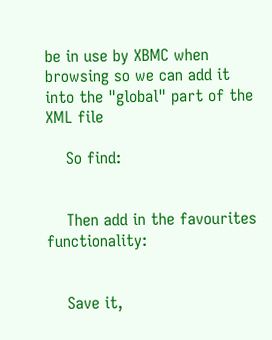be in use by XBMC when browsing so we can add it into the "global" part of the XML file

    So find:


    Then add in the favourites functionality:


    Save it,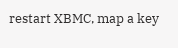restart XBMC, map a key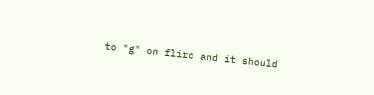to "g" on flirc and it should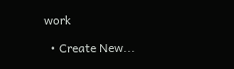work

  • Create New...